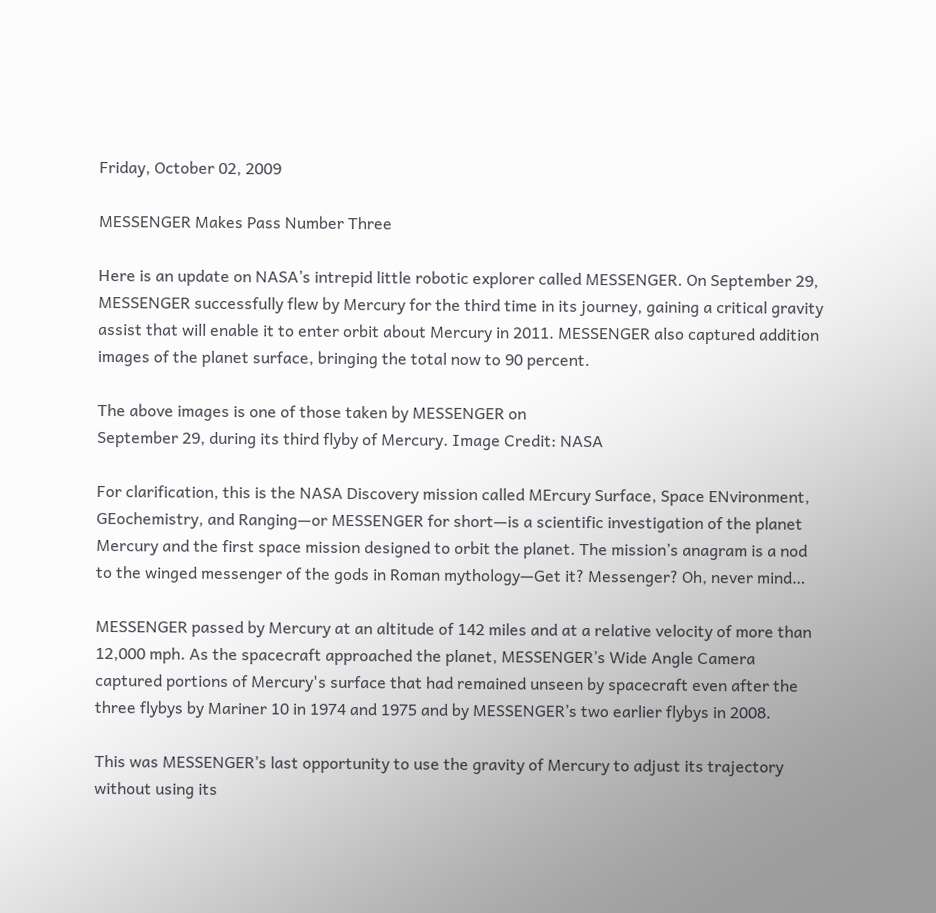Friday, October 02, 2009

MESSENGER Makes Pass Number Three

Here is an update on NASA’s intrepid little robotic explorer called MESSENGER. On September 29, MESSENGER successfully flew by Mercury for the third time in its journey, gaining a critical gravity assist that will enable it to enter orbit about Mercury in 2011. MESSENGER also captured addition images of the planet surface, bringing the total now to 90 percent.

The above images is one of those taken by MESSENGER on
September 29, during its third flyby of Mercury. Image Credit: NASA

For clarification, this is the NASA Discovery mission called MErcury Surface, Space ENvironment, GEochemistry, and Ranging—or MESSENGER for short—is a scientific investigation of the planet Mercury and the first space mission designed to orbit the planet. The mission’s anagram is a nod to the winged messenger of the gods in Roman mythology—Get it? Messenger? Oh, never mind…

MESSENGER passed by Mercury at an altitude of 142 miles and at a relative velocity of more than 12,000 mph. As the spacecraft approached the planet, MESSENGER’s Wide Angle Camera captured portions of Mercury's surface that had remained unseen by spacecraft even after the three flybys by Mariner 10 in 1974 and 1975 and by MESSENGER’s two earlier flybys in 2008.

This was MESSENGER’s last opportunity to use the gravity of Mercury to adjust its trajectory without using its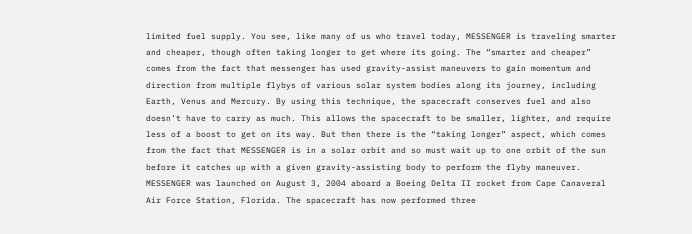limited fuel supply. You see, like many of us who travel today, MESSENGER is traveling smarter and cheaper, though often taking longer to get where its going. The “smarter and cheaper” comes from the fact that messenger has used gravity-assist maneuvers to gain momentum and direction from multiple flybys of various solar system bodies along its journey, including Earth, Venus and Mercury. By using this technique, the spacecraft conserves fuel and also doesn’t have to carry as much. This allows the spacecraft to be smaller, lighter, and require less of a boost to get on its way. But then there is the “taking longer” aspect, which comes from the fact that MESSENGER is in a solar orbit and so must wait up to one orbit of the sun before it catches up with a given gravity-assisting body to perform the flyby maneuver. MESSENGER was launched on August 3, 2004 aboard a Boeing Delta II rocket from Cape Canaveral Air Force Station, Florida. The spacecraft has now performed three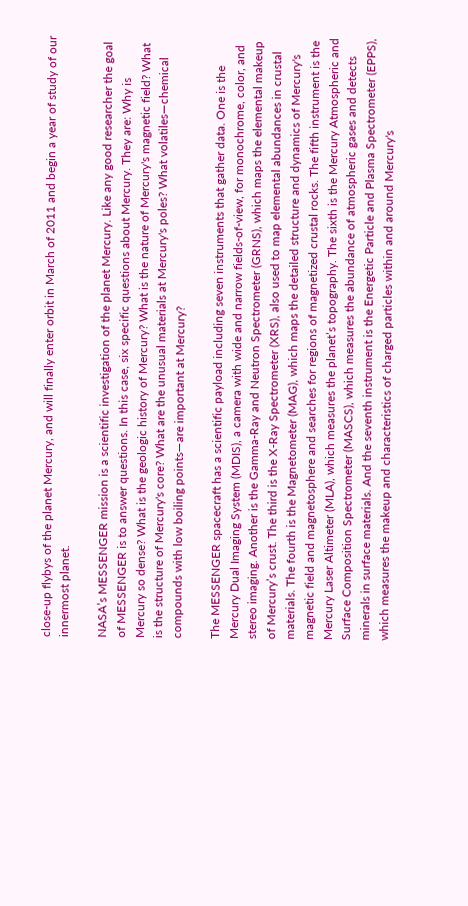close-up flybys of the planet Mercury, and will finally enter orbit in March of 2011 and begin a year of study of our innermost planet.

NASA’s MESSENGER mission is a scientific investigation of the planet Mercury. Like any good researcher the goal of MESSENGER is to answer questions. In this case, six specific questions about Mercury. They are: Why is Mercury so dense? What is the geologic history of Mercury? What is the nature of Mercury's magnetic field? What is the structure of Mercury's core? What are the unusual materials at Mercury's poles? What volatiles—chemical compounds with low boiling points—are important at Mercury?

The MESSENGER spacecraft has a scientific payload including seven instruments that gather data. One is the Mercury Dual Imaging System (MDIS), a camera with wide and narrow fields-of-view, for monochrome, color, and stereo imaging. Another is the Gamma-Ray and Neutron Spectrometer (GRNS), which maps the elemental makeup of Mercury’s crust. The third is the X-Ray Spectrometer (XRS), also used to map elemental abundances in crustal materials. The fourth is the Magnetometer (MAG), which maps the detailed structure and dynamics of Mercury's magnetic field and magnetosphere and searches for regions of magnetized crustal rocks. The fifth instrument is the Mercury Laser Altimeter (MLA), which measures the planet’s topography. The sixth is the Mercury Atmospheric and Surface Composition Spectrometer (MASCS), which measures the abundance of atmospheric gases and detects minerals in surface materials. And the seventh instrument is the Energetic Particle and Plasma Spectrometer (EPPS), which measures the makeup and characteristics of charged particles within and around Mercury's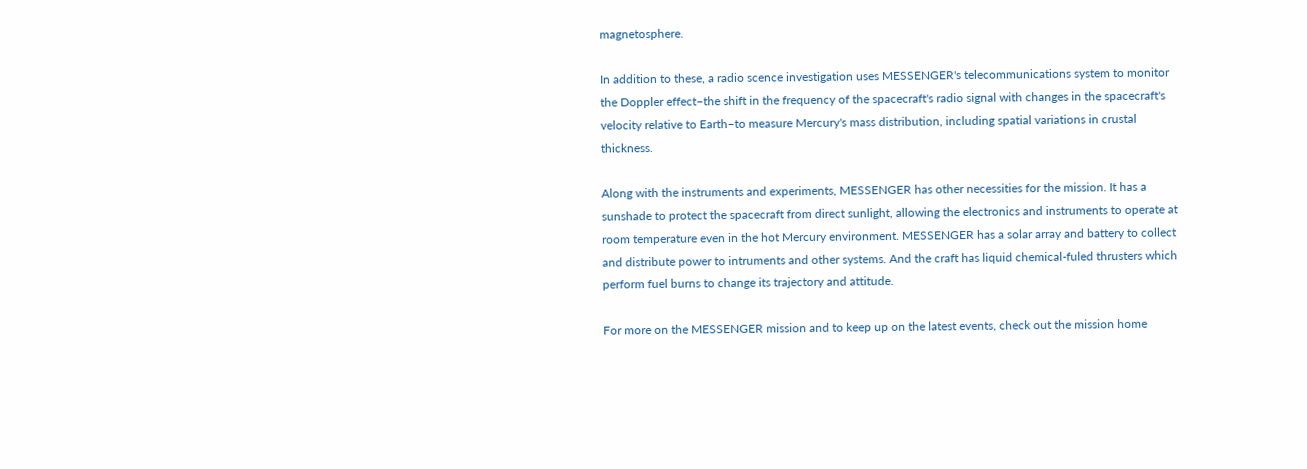magnetosphere.

In addition to these, a radio scence investigation uses MESSENGER's telecommunications system to monitor the Doppler effect–the shift in the frequency of the spacecraft's radio signal with changes in the spacecraft's velocity relative to Earth–to measure Mercury's mass distribution, including spatial variations in crustal thickness.

Along with the instruments and experiments, MESSENGER has other necessities for the mission. It has a sunshade to protect the spacecraft from direct sunlight, allowing the electronics and instruments to operate at room temperature even in the hot Mercury environment. MESSENGER has a solar array and battery to collect and distribute power to intruments and other systems. And the craft has liquid chemical-fuled thrusters which perform fuel burns to change its trajectory and attitude.

For more on the MESSENGER mission and to keep up on the latest events, check out the mission home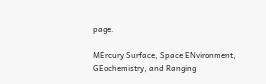page.

MErcury Surface, Space ENvironment, GEochemistry, and Ranging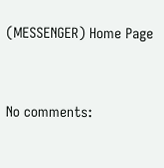(MESSENGER) Home Page


No comments: